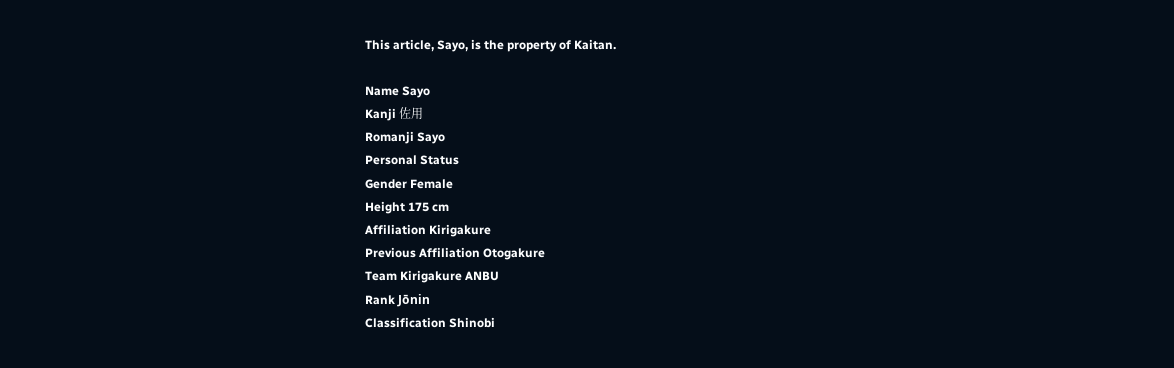This article, Sayo, is the property of Kaitan.

Name Sayo
Kanji 佐用
Romanji Sayo
Personal Status
Gender Female
Height 175 cm
Affiliation Kirigakure
Previous Affiliation Otogakure
Team Kirigakure ANBU
Rank Jōnin
Classification Shinobi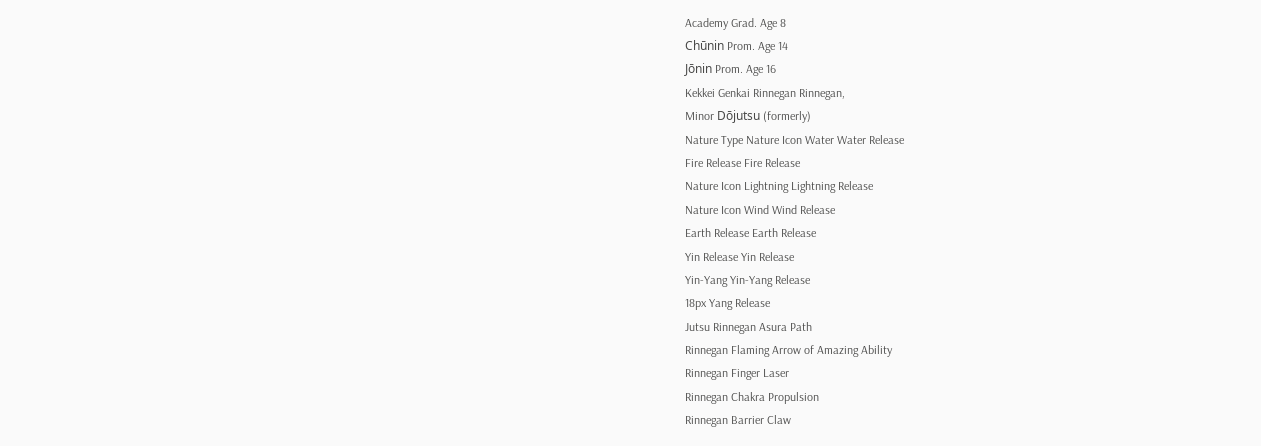Academy Grad. Age 8
Chūnin Prom. Age 14
Jōnin Prom. Age 16
Kekkei Genkai Rinnegan Rinnegan,
Minor Dōjutsu (formerly)
Nature Type Nature Icon Water Water Release
Fire Release Fire Release
Nature Icon Lightning Lightning Release
Nature Icon Wind Wind Release
Earth Release Earth Release
Yin Release Yin Release
Yin-Yang Yin-Yang Release
18px Yang Release
Jutsu Rinnegan Asura Path
Rinnegan Flaming Arrow of Amazing Ability
Rinnegan Finger Laser
Rinnegan Chakra Propulsion
Rinnegan Barrier Claw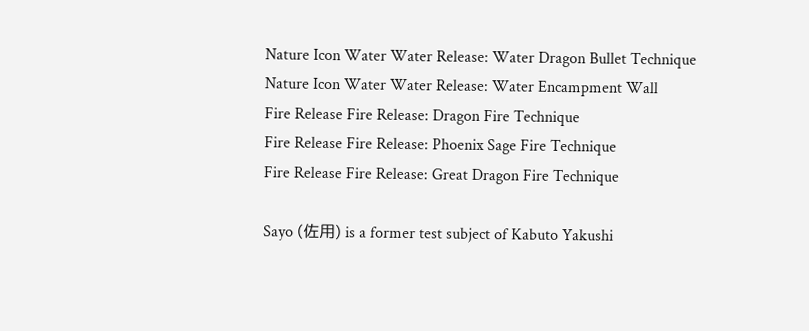Nature Icon Water Water Release: Water Dragon Bullet Technique
Nature Icon Water Water Release: Water Encampment Wall
Fire Release Fire Release: Dragon Fire Technique
Fire Release Fire Release: Phoenix Sage Fire Technique
Fire Release Fire Release: Great Dragon Fire Technique

Sayo (佐用) is a former test subject of Kabuto Yakushi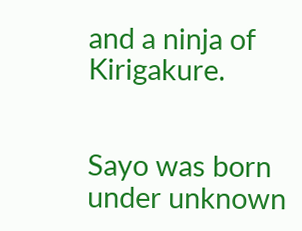and a ninja of Kirigakure.


Sayo was born under unknown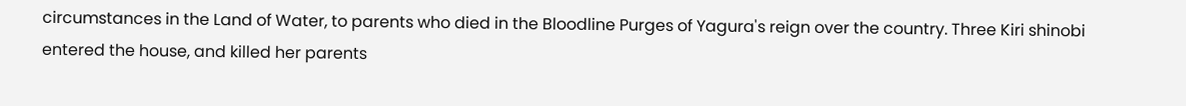circumstances in the Land of Water, to parents who died in the Bloodline Purges of Yagura's reign over the country. Three Kiri shinobi entered the house, and killed her parents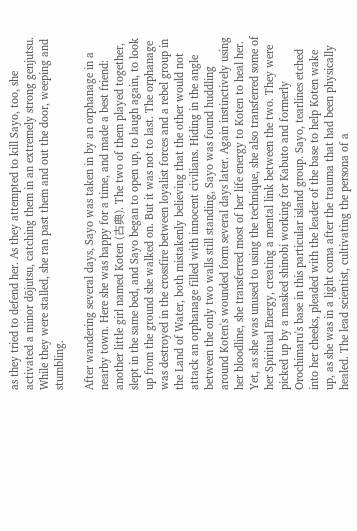as they tried to defend her. As they attempted to kill Sayo, too, she activated a minor dōjutsu, catching them in an extremely strong genjutsu. While they were stalled, she ran past them and out the door, weeping and stumbling.

After wandering several days, Sayo was taken in by an orphanage in a nearby town. Here she was happy for a time, and made a best friend: another little girl named Koten (古典). The two of them played together, slept in the same bed, and Sayo began to open up, to laugh again, to look up from the ground she walked on. But it was not to last. The orphanage was destroyed in the crossfire between loyalist forces and a rebel group in the Land of Water, both mistakenly believing that the other would not attack an orphanage filled with innocent civilians. Hiding in the angle between the only two walls still standing, Sayo was found huddling around Koten's wounded form several days later. Again instinctively using her bloodline, she transferred most of her life energy to Koten to heal her. Yet, as she was unused to using the technique, she also transferred some of her Spiritual Energy, creating a mental link between the two. They were picked up by a masked shinobi working for Kabuto and formerly Orochimaru's base in this particular island group. Sayo, tearlines etched into her cheeks, pleaded with the leader of the base to help Koten wake up, as she was in a light coma after the trauma that had been physically healed. The lead scientist, cultivating the persona of a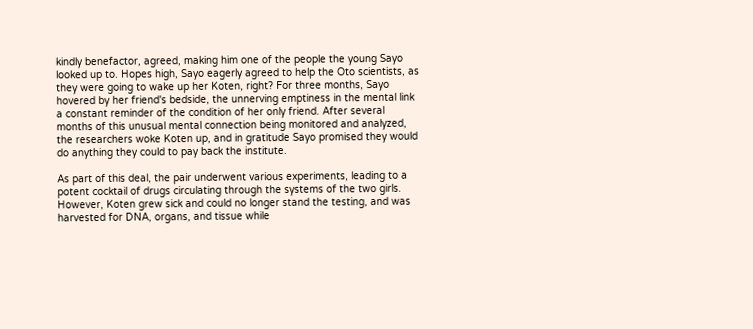kindly benefactor, agreed, making him one of the people the young Sayo looked up to. Hopes high, Sayo eagerly agreed to help the Oto scientists, as they were going to wake up her Koten, right? For three months, Sayo hovered by her friend's bedside, the unnerving emptiness in the mental link a constant reminder of the condition of her only friend. After several months of this unusual mental connection being monitored and analyzed, the researchers woke Koten up, and in gratitude Sayo promised they would do anything they could to pay back the institute.

As part of this deal, the pair underwent various experiments, leading to a potent cocktail of drugs circulating through the systems of the two girls. However, Koten grew sick and could no longer stand the testing, and was harvested for DNA, organs, and tissue while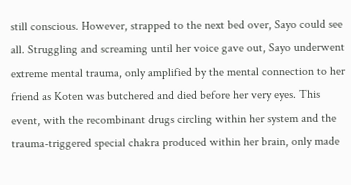still conscious. However, strapped to the next bed over, Sayo could see all. Struggling and screaming until her voice gave out, Sayo underwent extreme mental trauma, only amplified by the mental connection to her friend as Koten was butchered and died before her very eyes. This event, with the recombinant drugs circling within her system and the trauma-triggered special chakra produced within her brain, only made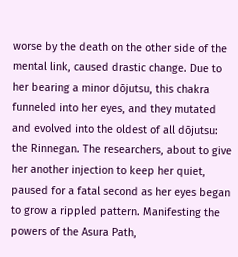worse by the death on the other side of the mental link, caused drastic change. Due to her bearing a minor dōjutsu, this chakra funneled into her eyes, and they mutated and evolved into the oldest of all dōjutsu: the Rinnegan. The researchers, about to give her another injection to keep her quiet, paused for a fatal second as her eyes began to grow a rippled pattern. Manifesting the powers of the Asura Path,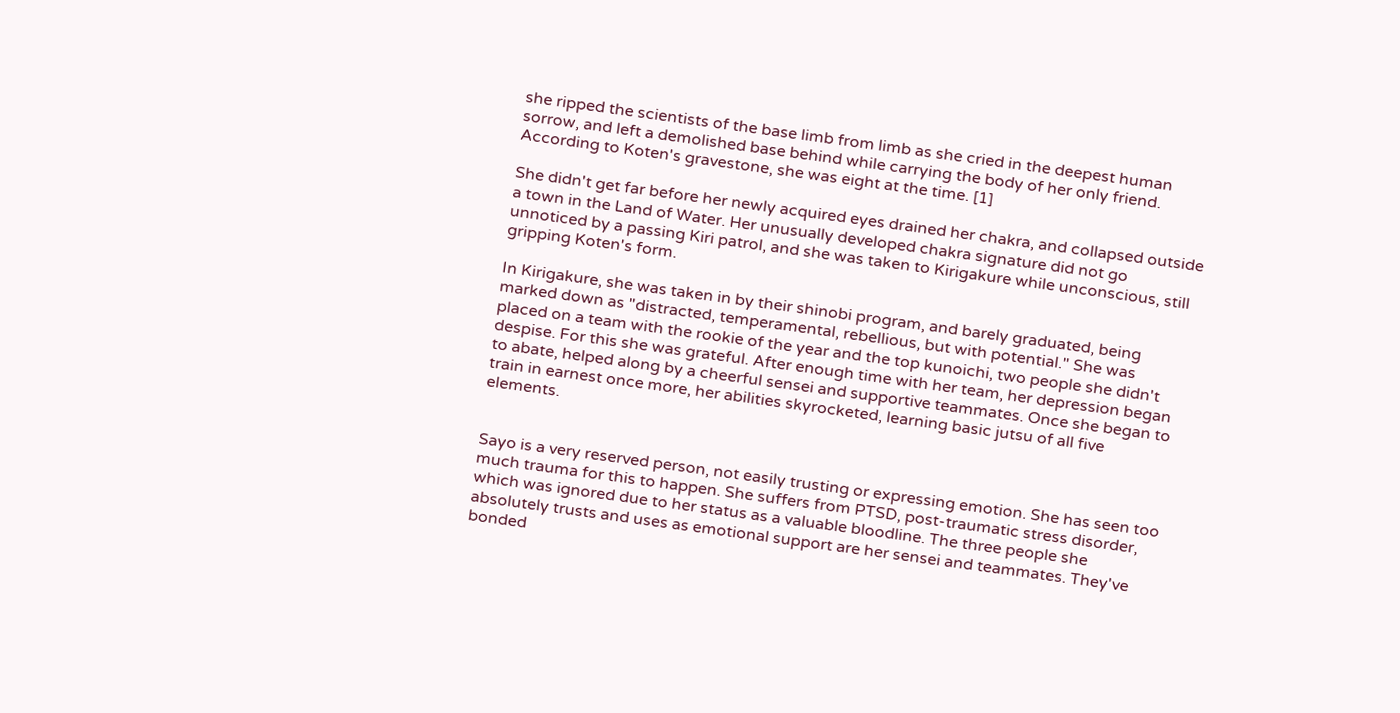she ripped the scientists of the base limb from limb as she cried in the deepest human sorrow, and left a demolished base behind while carrying the body of her only friend. According to Koten's gravestone, she was eight at the time. [1]

She didn't get far before her newly acquired eyes drained her chakra, and collapsed outside a town in the Land of Water. Her unusually developed chakra signature did not go unnoticed by a passing Kiri patrol, and she was taken to Kirigakure while unconscious, still gripping Koten's form.

In Kirigakure, she was taken in by their shinobi program, and barely graduated, being marked down as "distracted, temperamental, rebellious, but with potential." She was placed on a team with the rookie of the year and the top kunoichi, two people she didn't despise. For this she was grateful. After enough time with her team, her depression began to abate, helped along by a cheerful sensei and supportive teammates. Once she began to train in earnest once more, her abilities skyrocketed, learning basic jutsu of all five elements.


Sayo is a very reserved person, not easily trusting or expressing emotion. She has seen too much trauma for this to happen. She suffers from PTSD, post-traumatic stress disorder, which was ignored due to her status as a valuable bloodline. The three people she absolutely trusts and uses as emotional support are her sensei and teammates. They've bonded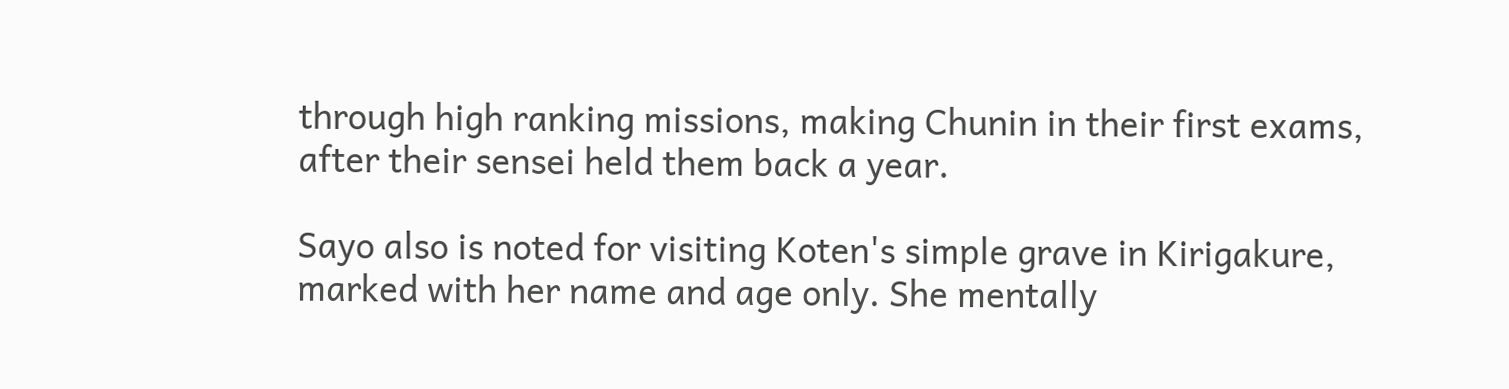through high ranking missions, making Chunin in their first exams, after their sensei held them back a year.

Sayo also is noted for visiting Koten's simple grave in Kirigakure, marked with her name and age only. She mentally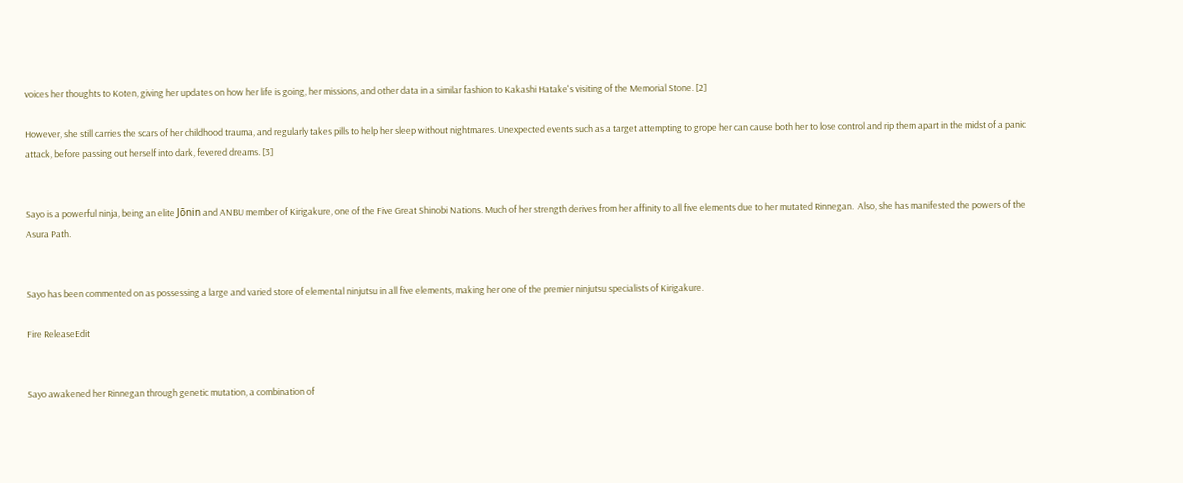voices her thoughts to Koten, giving her updates on how her life is going, her missions, and other data in a similar fashion to Kakashi Hatake's visiting of the Memorial Stone. [2]

However, she still carries the scars of her childhood trauma, and regularly takes pills to help her sleep without nightmares. Unexpected events such as a target attempting to grope her can cause both her to lose control and rip them apart in the midst of a panic attack, before passing out herself into dark, fevered dreams. [3]


Sayo is a powerful ninja, being an elite Jōnin and ANBU member of Kirigakure, one of the Five Great Shinobi Nations. Much of her strength derives from her affinity to all five elements due to her mutated Rinnegan.  Also, she has manifested the powers of the Asura Path.


Sayo has been commented on as possessing a large and varied store of elemental ninjutsu in all five elements, making her one of the premier ninjutsu specialists of Kirigakure.

Fire ReleaseEdit


Sayo awakened her Rinnegan through genetic mutation, a combination of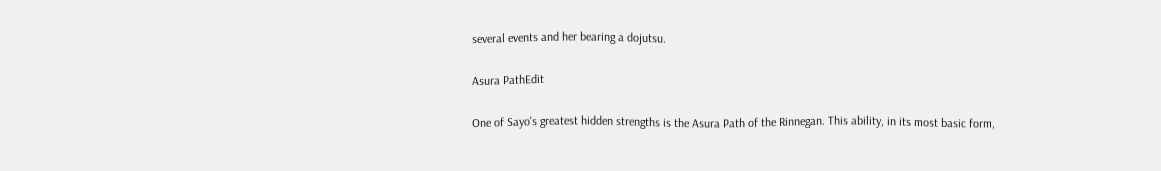several events and her bearing a dojutsu.

Asura PathEdit

One of Sayo's greatest hidden strengths is the Asura Path of the Rinnegan. This ability, in its most basic form,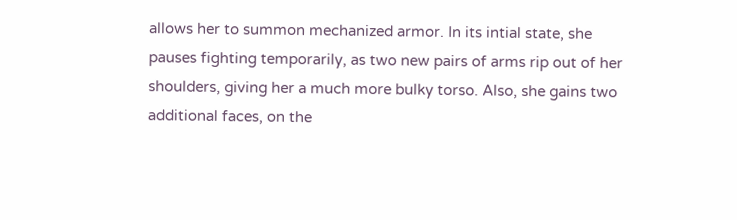allows her to summon mechanized armor. In its intial state, she pauses fighting temporarily, as two new pairs of arms rip out of her shoulders, giving her a much more bulky torso. Also, she gains two additional faces, on the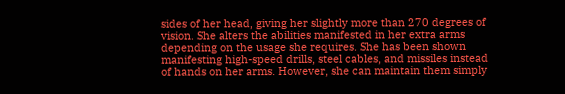sides of her head, giving her slightly more than 270 degrees of vision. She alters the abilities manifested in her extra arms depending on the usage she requires. She has been shown manifesting high-speed drills, steel cables, and missiles instead of hands on her arms. However, she can maintain them simply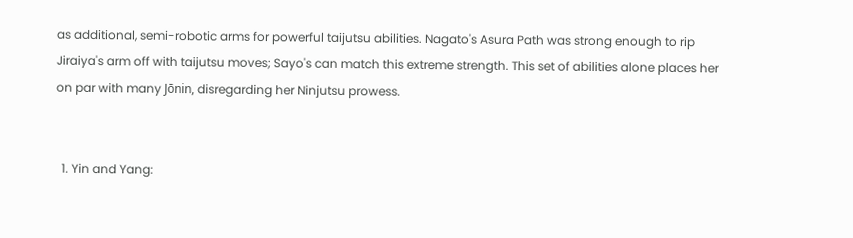as additional, semi-robotic arms for powerful taijutsu abilities. Nagato's Asura Path was strong enough to rip Jiraiya's arm off with taijutsu moves; Sayo's can match this extreme strength. This set of abilities alone places her on par with many Jōnin, disregarding her Ninjutsu prowess.


  1. Yin and Yang: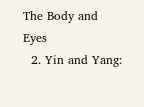The Body and Eyes
  2. Yin and Yang: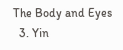The Body and Eyes
  3. Yin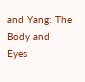and Yang: The Body and Eyes